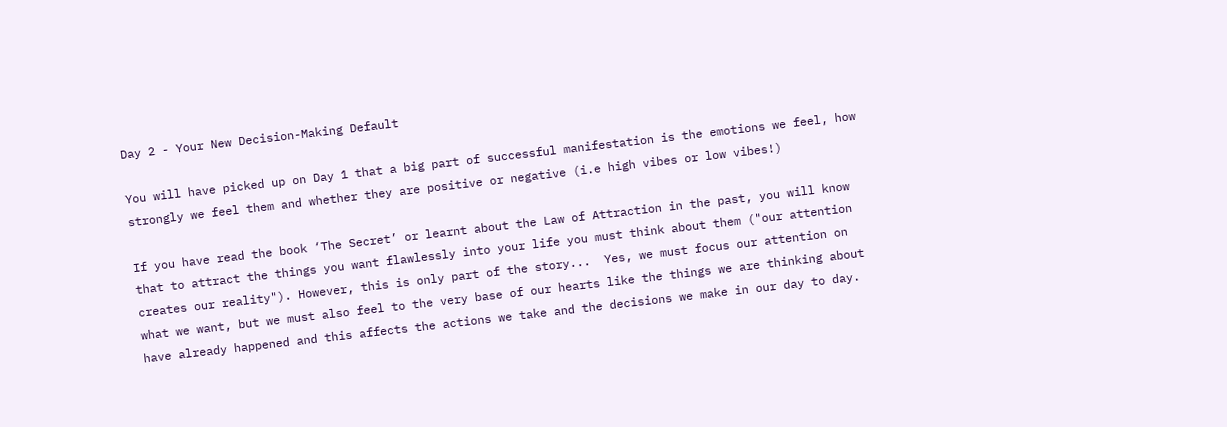Day 2 - Your New Decision-Making Default

You will have picked up on Day 1 that a big part of successful manifestation is the emotions we feel, how strongly we feel them and whether they are positive or negative (i.e high vibes or low vibes!)

If you have read the book ‘The Secret’ or learnt about the Law of Attraction in the past, you will know that to attract the things you want flawlessly into your life you must think about them ("our attention creates our reality"). However, this is only part of the story...  Yes, we must focus our attention on what we want, but we must also feel to the very base of our hearts like the things we are thinking about have already happened and this affects the actions we take and the decisions we make in our day to day.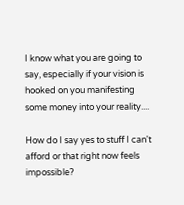I know what you are going to say, especially if your vision is hooked on you manifesting some money into your reality....

How do I say yes to stuff I can't afford or that right now feels impossible?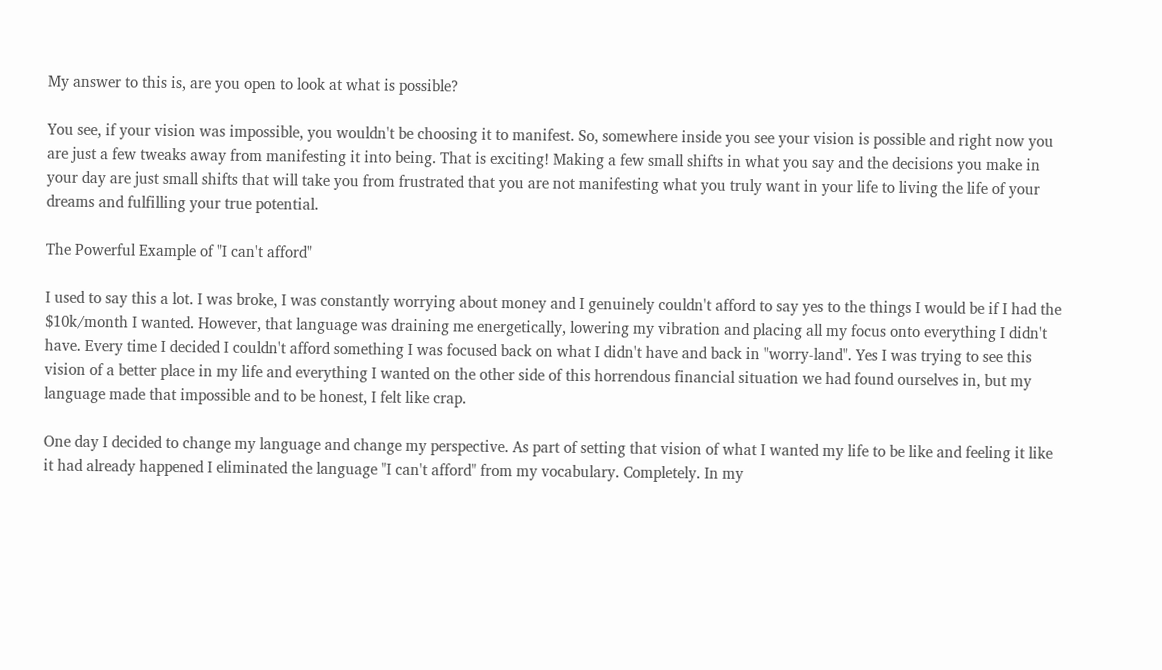My answer to this is, are you open to look at what is possible?

You see, if your vision was impossible, you wouldn't be choosing it to manifest. So, somewhere inside you see your vision is possible and right now you are just a few tweaks away from manifesting it into being. That is exciting! Making a few small shifts in what you say and the decisions you make in your day are just small shifts that will take you from frustrated that you are not manifesting what you truly want in your life to living the life of your dreams and fulfilling your true potential.

The Powerful Example of "I can't afford"

I used to say this a lot. I was broke, I was constantly worrying about money and I genuinely couldn't afford to say yes to the things I would be if I had the $10k/month I wanted. However, that language was draining me energetically, lowering my vibration and placing all my focus onto everything I didn't have. Every time I decided I couldn't afford something I was focused back on what I didn't have and back in "worry-land". Yes I was trying to see this vision of a better place in my life and everything I wanted on the other side of this horrendous financial situation we had found ourselves in, but my language made that impossible and to be honest, I felt like crap.

One day I decided to change my language and change my perspective. As part of setting that vision of what I wanted my life to be like and feeling it like it had already happened I eliminated the language "I can't afford" from my vocabulary. Completely. In my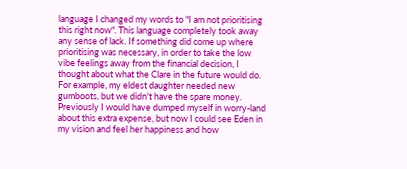language I changed my words to "I am not prioritising this right now". This language completely took away any sense of lack. If something did come up where prioritising was necessary, in order to take the low vibe feelings away from the financial decision, I thought about what the Clare in the future would do. For example, my eldest daughter needed new gumboots, but we didn't have the spare money. Previously I would have dumped myself in worry-land about this extra expense, but now I could see Eden in my vision and feel her happiness and how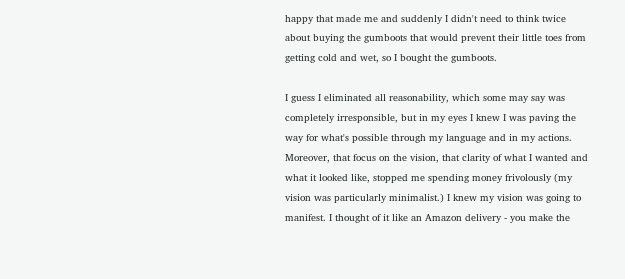happy that made me and suddenly I didn't need to think twice about buying the gumboots that would prevent their little toes from getting cold and wet, so I bought the gumboots.

I guess I eliminated all reasonability, which some may say was completely irresponsible, but in my eyes I knew I was paving the way for what's possible through my language and in my actions. Moreover, that focus on the vision, that clarity of what I wanted and what it looked like, stopped me spending money frivolously (my vision was particularly minimalist.) I knew my vision was going to manifest. I thought of it like an Amazon delivery - you make the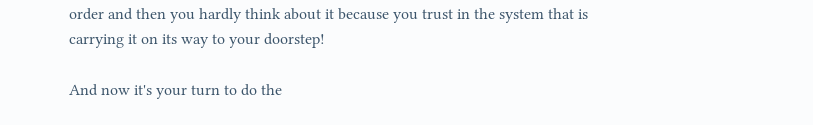order and then you hardly think about it because you trust in the system that is carrying it on its way to your doorstep!

And now it's your turn to do the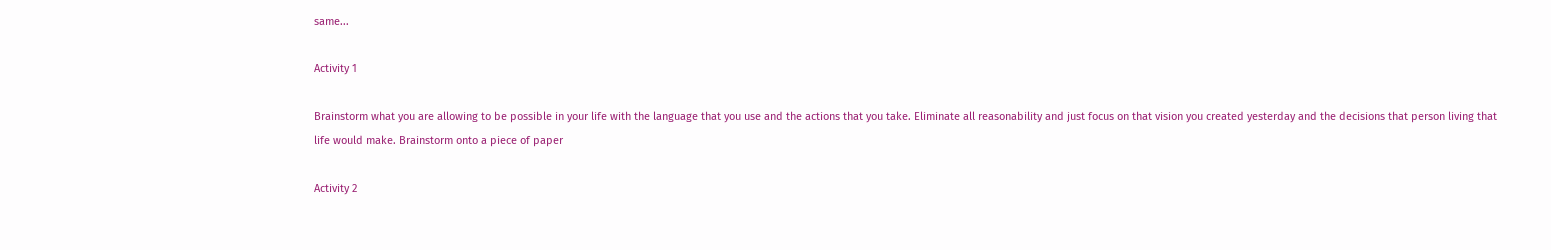same...

Activity 1

Brainstorm what you are allowing to be possible in your life with the language that you use and the actions that you take. Eliminate all reasonability and just focus on that vision you created yesterday and the decisions that person living that life would make. Brainstorm onto a piece of paper

Activity 2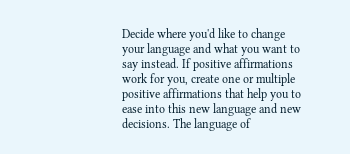Decide where you'd like to change your language and what you want to say instead. If positive affirmations work for you, create one or multiple positive affirmations that help you to ease into this new language and new decisions. The language of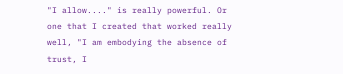"I allow...." is really powerful. Or one that I created that worked really well, "I am embodying the absence of trust, I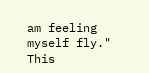am feeling myself fly." This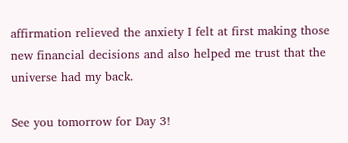affirmation relieved the anxiety I felt at first making those new financial decisions and also helped me trust that the universe had my back.

See you tomorrow for Day 3!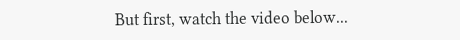But first, watch the video below...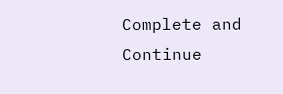Complete and Continue